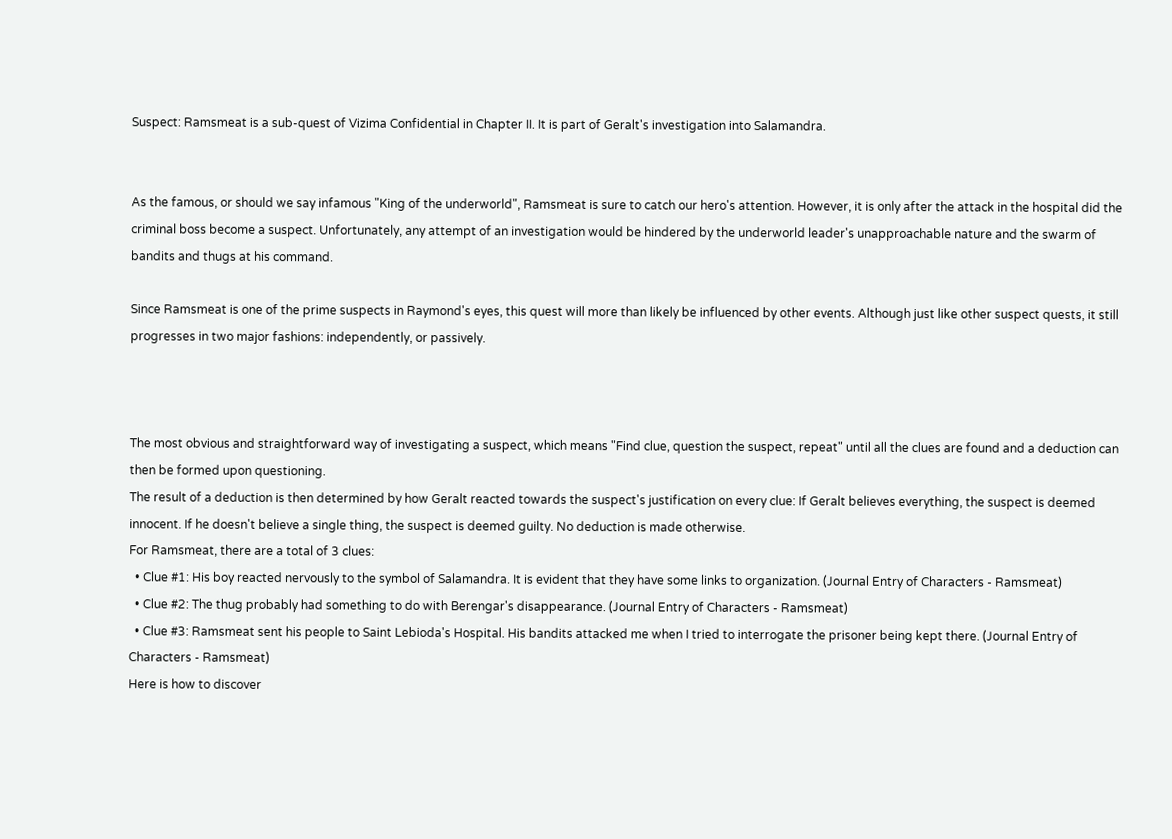Suspect: Ramsmeat is a sub-quest of Vizima Confidential in Chapter II. It is part of Geralt's investigation into Salamandra.


As the famous, or should we say infamous "King of the underworld", Ramsmeat is sure to catch our hero's attention. However, it is only after the attack in the hospital did the criminal boss become a suspect. Unfortunately, any attempt of an investigation would be hindered by the underworld leader's unapproachable nature and the swarm of bandits and thugs at his command.

Since Ramsmeat is one of the prime suspects in Raymond's eyes, this quest will more than likely be influenced by other events. Although just like other suspect quests, it still progresses in two major fashions: independently, or passively.



The most obvious and straightforward way of investigating a suspect, which means "Find clue, question the suspect, repeat" until all the clues are found and a deduction can then be formed upon questioning.
The result of a deduction is then determined by how Geralt reacted towards the suspect's justification on every clue: If Geralt believes everything, the suspect is deemed innocent. If he doesn't believe a single thing, the suspect is deemed guilty. No deduction is made otherwise.
For Ramsmeat, there are a total of 3 clues:
  • Clue #1: His boy reacted nervously to the symbol of Salamandra. It is evident that they have some links to organization. (Journal Entry of Characters - Ramsmeat)
  • Clue #2: The thug probably had something to do with Berengar's disappearance. (Journal Entry of Characters - Ramsmeat)
  • Clue #3: Ramsmeat sent his people to Saint Lebioda's Hospital. His bandits attacked me when I tried to interrogate the prisoner being kept there. (Journal Entry of Characters - Ramsmeat)
Here is how to discover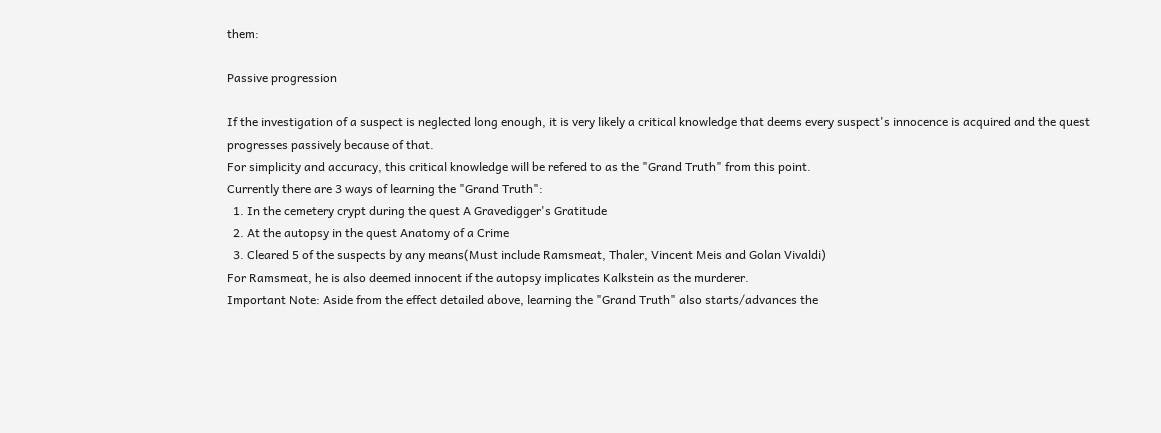them:

Passive progression

If the investigation of a suspect is neglected long enough, it is very likely a critical knowledge that deems every suspect's innocence is acquired and the quest progresses passively because of that.
For simplicity and accuracy, this critical knowledge will be refered to as the "Grand Truth" from this point.
Currently there are 3 ways of learning the "Grand Truth":
  1. In the cemetery crypt during the quest A Gravedigger's Gratitude
  2. At the autopsy in the quest Anatomy of a Crime
  3. Cleared 5 of the suspects by any means(Must include Ramsmeat, Thaler, Vincent Meis and Golan Vivaldi)
For Ramsmeat, he is also deemed innocent if the autopsy implicates Kalkstein as the murderer.
Important Note: Aside from the effect detailed above, learning the "Grand Truth" also starts/advances the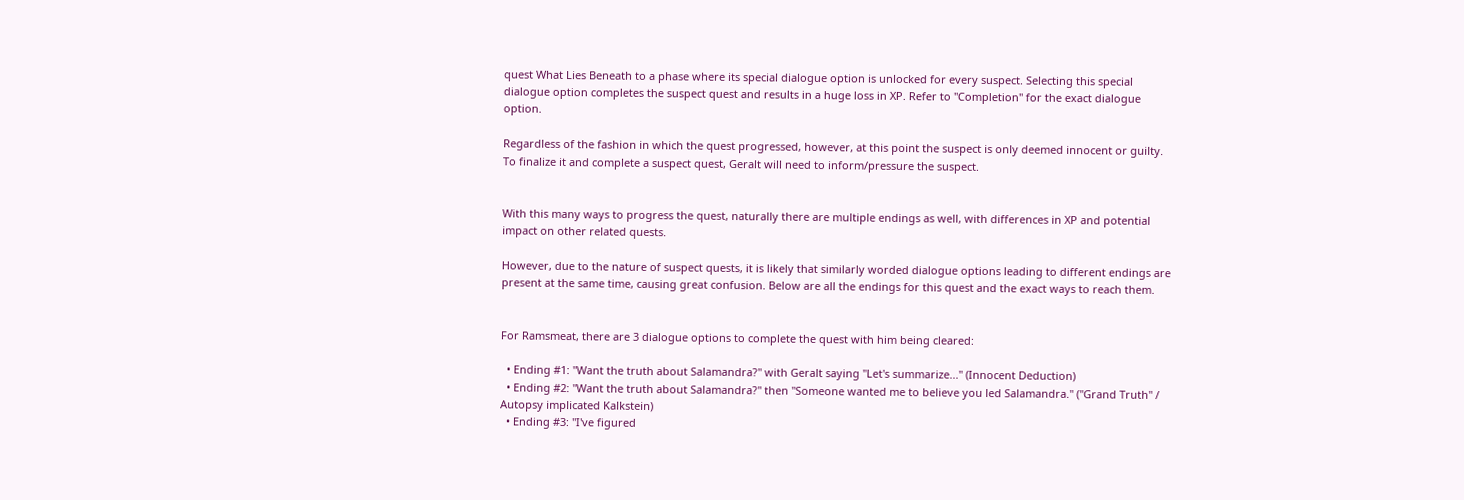quest What Lies Beneath to a phase where its special dialogue option is unlocked for every suspect. Selecting this special dialogue option completes the suspect quest and results in a huge loss in XP. Refer to "Completion" for the exact dialogue option.

Regardless of the fashion in which the quest progressed, however, at this point the suspect is only deemed innocent or guilty. To finalize it and complete a suspect quest, Geralt will need to inform/pressure the suspect.


With this many ways to progress the quest, naturally there are multiple endings as well, with differences in XP and potential impact on other related quests.

However, due to the nature of suspect quests, it is likely that similarly worded dialogue options leading to different endings are present at the same time, causing great confusion. Below are all the endings for this quest and the exact ways to reach them.


For Ramsmeat, there are 3 dialogue options to complete the quest with him being cleared:

  • Ending #1: "Want the truth about Salamandra?" with Geralt saying "Let's summarize..." (Innocent Deduction)
  • Ending #2: "Want the truth about Salamandra?" then "Someone wanted me to believe you led Salamandra." ("Grand Truth" / Autopsy implicated Kalkstein)
  • Ending #3: "I've figured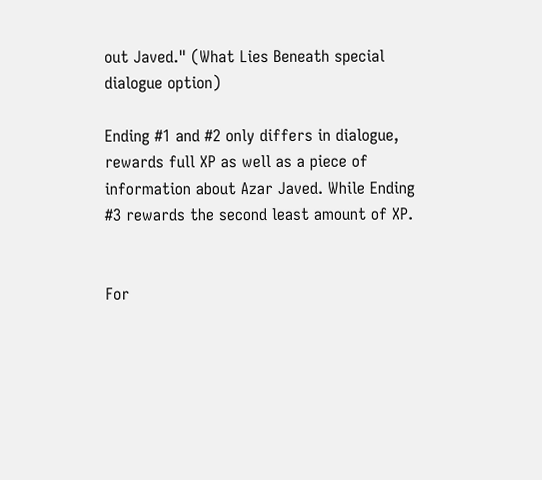out Javed." (What Lies Beneath special dialogue option)

Ending #1 and #2 only differs in dialogue, rewards full XP as well as a piece of information about Azar Javed. While Ending #3 rewards the second least amount of XP.


For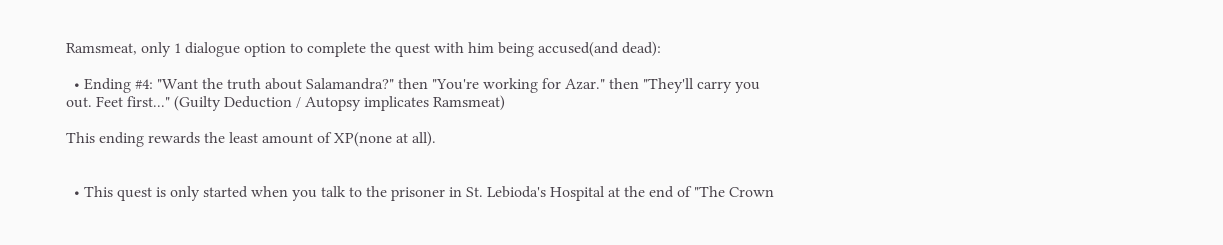Ramsmeat, only 1 dialogue option to complete the quest with him being accused(and dead):

  • Ending #4: "Want the truth about Salamandra?" then "You're working for Azar." then "They'll carry you out. Feet first..." (Guilty Deduction / Autopsy implicates Ramsmeat)

This ending rewards the least amount of XP(none at all).


  • This quest is only started when you talk to the prisoner in St. Lebioda's Hospital at the end of "The Crown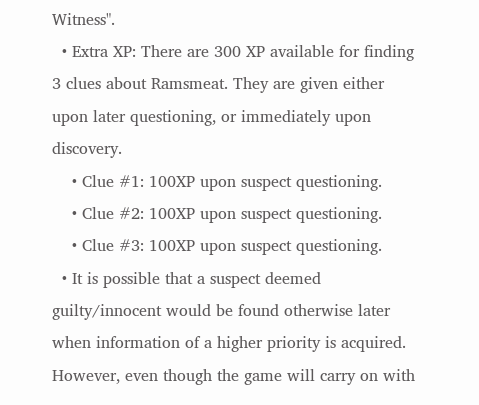Witness".
  • Extra XP: There are 300 XP available for finding 3 clues about Ramsmeat. They are given either upon later questioning, or immediately upon discovery.
    • Clue #1: 100XP upon suspect questioning.
    • Clue #2: 100XP upon suspect questioning.
    • Clue #3: 100XP upon suspect questioning.
  • It is possible that a suspect deemed guilty/innocent would be found otherwise later when information of a higher priority is acquired. However, even though the game will carry on with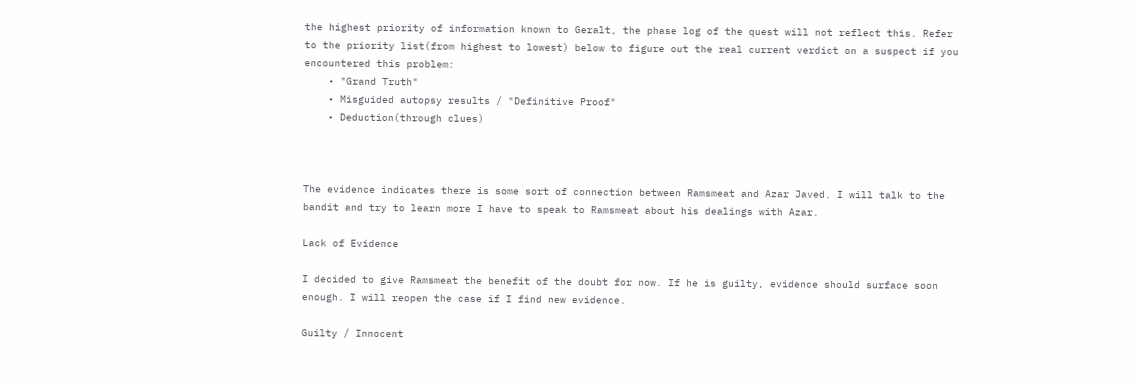the highest priority of information known to Geralt, the phase log of the quest will not reflect this. Refer to the priority list(from highest to lowest) below to figure out the real current verdict on a suspect if you encountered this problem:
    • "Grand Truth"
    • Misguided autopsy results / "Definitive Proof"
    • Deduction(through clues)



The evidence indicates there is some sort of connection between Ramsmeat and Azar Javed. I will talk to the bandit and try to learn more I have to speak to Ramsmeat about his dealings with Azar.

Lack of Evidence

I decided to give Ramsmeat the benefit of the doubt for now. If he is guilty, evidence should surface soon enough. I will reopen the case if I find new evidence.

Guilty / Innocent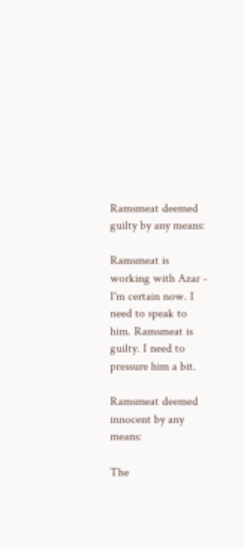Ramsmeat deemed guilty by any means:

Ramsmeat is working with Azar - I'm certain now. I need to speak to him. Ramsmeat is guilty. I need to pressure him a bit.

Ramsmeat deemed innocent by any means:

The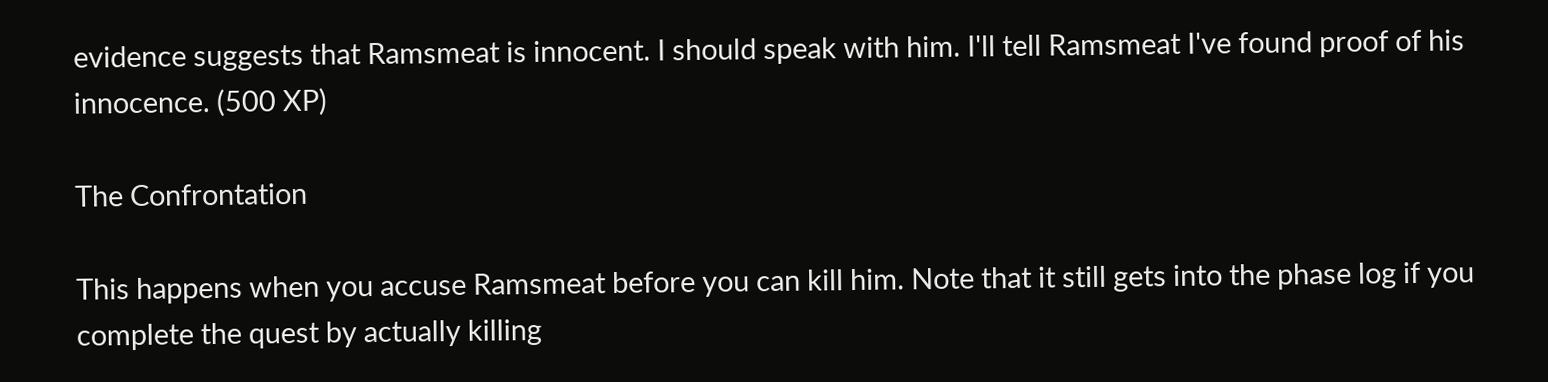evidence suggests that Ramsmeat is innocent. I should speak with him. I'll tell Ramsmeat I've found proof of his innocence. (500 XP)

The Confrontation

This happens when you accuse Ramsmeat before you can kill him. Note that it still gets into the phase log if you complete the quest by actually killing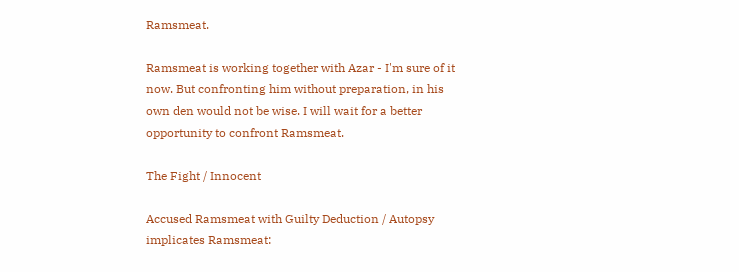Ramsmeat.

Ramsmeat is working together with Azar - I'm sure of it now. But confronting him without preparation, in his own den would not be wise. I will wait for a better opportunity to confront Ramsmeat.

The Fight / Innocent

Accused Ramsmeat with Guilty Deduction / Autopsy implicates Ramsmeat: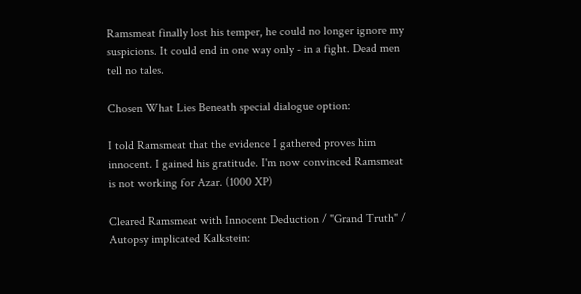Ramsmeat finally lost his temper, he could no longer ignore my suspicions. It could end in one way only - in a fight. Dead men tell no tales.

Chosen What Lies Beneath special dialogue option:

I told Ramsmeat that the evidence I gathered proves him innocent. I gained his gratitude. I'm now convinced Ramsmeat is not working for Azar. (1000 XP)

Cleared Ramsmeat with Innocent Deduction / "Grand Truth" / Autopsy implicated Kalkstein: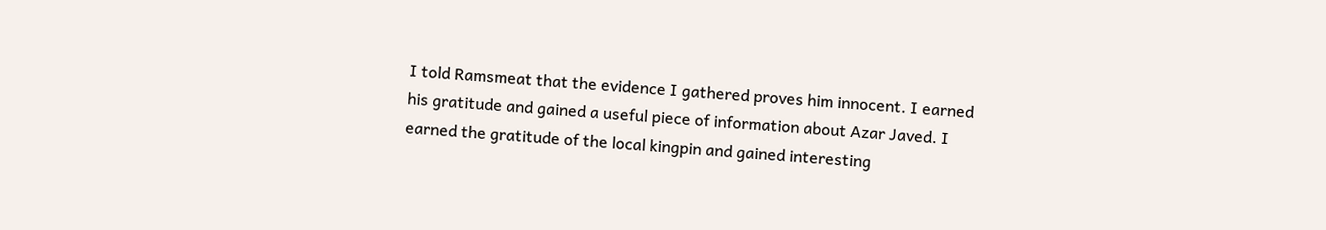I told Ramsmeat that the evidence I gathered proves him innocent. I earned his gratitude and gained a useful piece of information about Azar Javed. I earned the gratitude of the local kingpin and gained interesting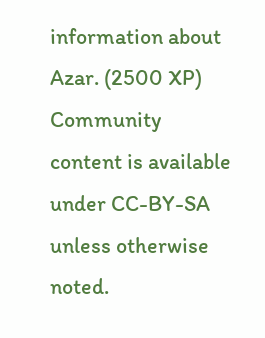information about Azar. (2500 XP)
Community content is available under CC-BY-SA unless otherwise noted.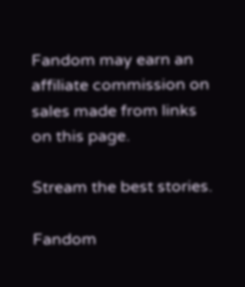Fandom may earn an affiliate commission on sales made from links on this page.

Stream the best stories.

Fandom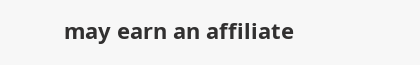may earn an affiliate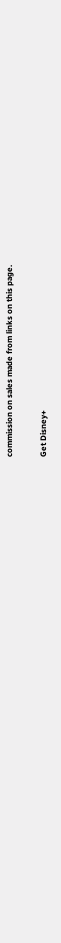commission on sales made from links on this page.

Get Disney+